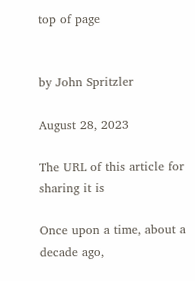top of page


by John Spritzler

August 28, 2023

The URL of this article for sharing it is

Once upon a time, about a decade ago,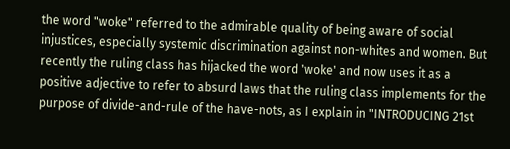the word "woke" referred to the admirable quality of being aware of social injustices, especially systemic discrimination against non-whites and women. But recently the ruling class has hijacked the word 'woke' and now uses it as a positive adjective to refer to absurd laws that the ruling class implements for the purpose of divide-and-rule of the have-nots, as I explain in "INTRODUCING 21st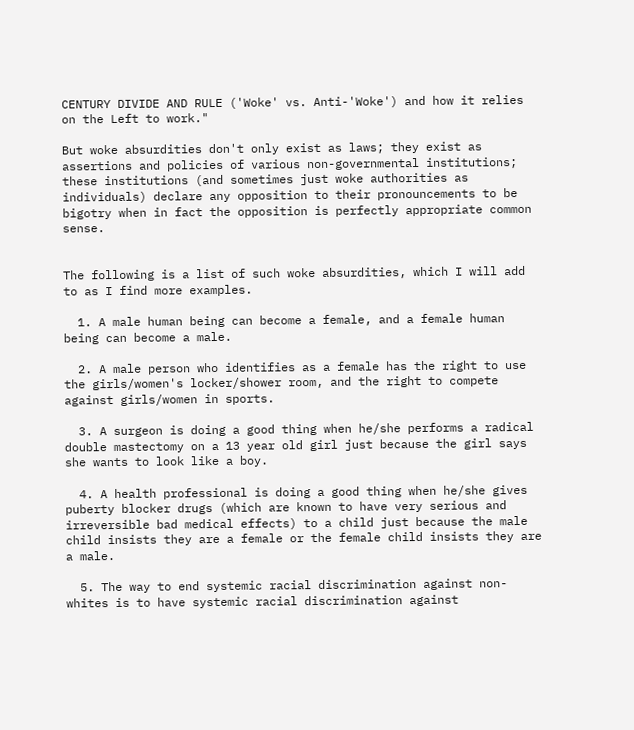CENTURY DIVIDE AND RULE ('Woke' vs. Anti-'Woke') and how it relies on the Left to work."

But woke absurdities don't only exist as laws; they exist as assertions and policies of various non-governmental institutions; these institutions (and sometimes just woke authorities as individuals) declare any opposition to their pronouncements to be bigotry when in fact the opposition is perfectly appropriate common sense.


The following is a list of such woke absurdities, which I will add to as I find more examples.

  1. A male human being can become a female, and a female human being can become a male.

  2. A male person who identifies as a female has the right to use the girls/women's locker/shower room, and the right to compete against girls/women in sports.

  3. A surgeon is doing a good thing when he/she performs a radical double mastectomy on a 13 year old girl just because the girl says she wants to look like a boy.

  4. A health professional is doing a good thing when he/she gives puberty blocker drugs (which are known to have very serious and irreversible bad medical effects) to a child just because the male child insists they are a female or the female child insists they are a male.

  5. The way to end systemic racial discrimination against non-whites is to have systemic racial discrimination against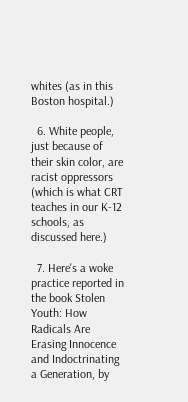whites (as in this Boston hospital.)

  6. White people, just because of their skin color, are racist oppressors (which is what CRT teaches in our K-12 schools, as discussed here.)

  7. Here's a woke practice reported in the book Stolen Youth: How Radicals Are Erasing Innocence and Indoctrinating a Generation, by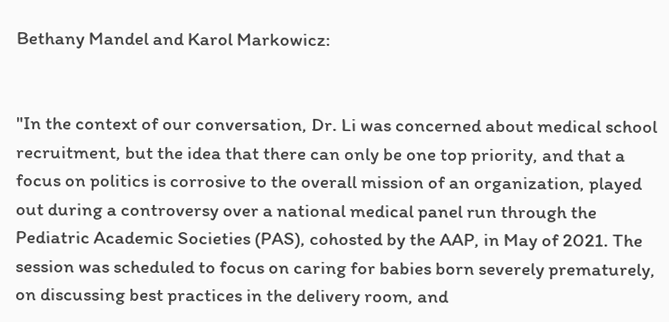Bethany Mandel and Karol Markowicz:


"In the context of our conversation, Dr. Li was concerned about medical school recruitment, but the idea that there can only be one top priority, and that a focus on politics is corrosive to the overall mission of an organization, played out during a controversy over a national medical panel run through the Pediatric Academic Societies (PAS), cohosted by the AAP, in May of 2021. The session was scheduled to focus on caring for babies born severely prematurely, on discussing best practices in the delivery room, and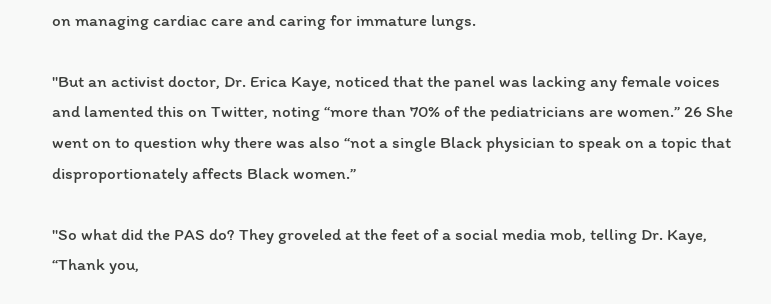on managing cardiac care and caring for immature lungs.

"But an activist doctor, Dr. Erica Kaye, noticed that the panel was lacking any female voices and lamented this on Twitter, noting “more than 70% of the pediatricians are women.” 26 She went on to question why there was also “not a single Black physician to speak on a topic that disproportionately affects Black women.”

"So what did the PAS do? They groveled at the feet of a social media mob, telling Dr. Kaye, “Thank you,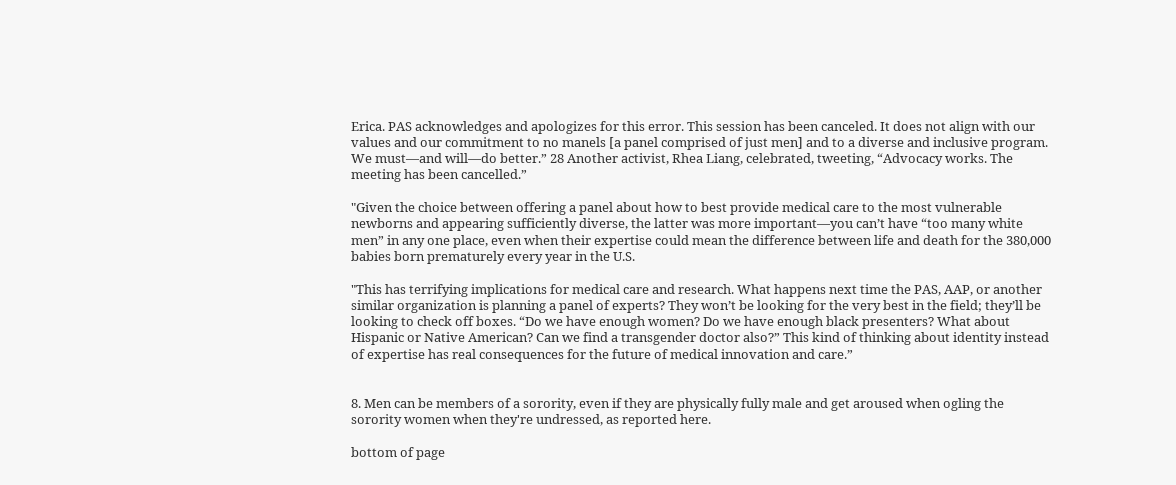Erica. PAS acknowledges and apologizes for this error. This session has been canceled. It does not align with our values and our commitment to no manels [a panel comprised of just men] and to a diverse and inclusive program. We must—and will—do better.” 28 Another activist, Rhea Liang, celebrated, tweeting, “Advocacy works. The meeting has been cancelled.”

"Given the choice between offering a panel about how to best provide medical care to the most vulnerable newborns and appearing sufficiently diverse, the latter was more important—you can’t have “too many white men” in any one place, even when their expertise could mean the difference between life and death for the 380,000 babies born prematurely every year in the U.S.

"This has terrifying implications for medical care and research. What happens next time the PAS, AAP, or another similar organization is planning a panel of experts? They won’t be looking for the very best in the field; they’ll be looking to check off boxes. “Do we have enough women? Do we have enough black presenters? What about Hispanic or Native American? Can we find a transgender doctor also?” This kind of thinking about identity instead of expertise has real consequences for the future of medical innovation and care.”


8. Men can be members of a sorority, even if they are physically fully male and get aroused when ogling the sorority women when they're undressed, as reported here.

bottom of page